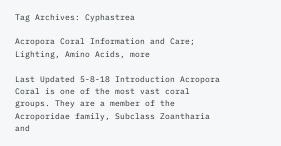Tag Archives: Cyphastrea

Acropora Coral Information and Care; Lighting, Amino Acids, more

Last Updated 5-8-18 Introduction Acropora Coral is one of the most vast coral groups. They are a member of the Acroporidae family, Subclass Zoantharia and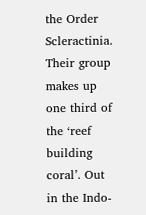the Order Scleractinia. Their group makes up one third of the ‘reef building coral’. Out in the Indo-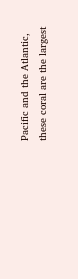Pacific and the Atlantic, these coral are the largest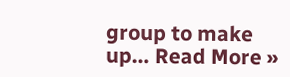group to make up… Read More »